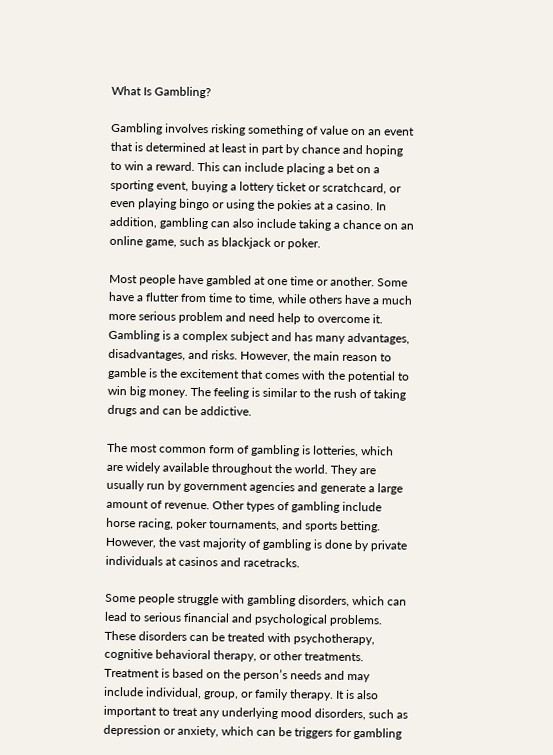What Is Gambling?

Gambling involves risking something of value on an event that is determined at least in part by chance and hoping to win a reward. This can include placing a bet on a sporting event, buying a lottery ticket or scratchcard, or even playing bingo or using the pokies at a casino. In addition, gambling can also include taking a chance on an online game, such as blackjack or poker.

Most people have gambled at one time or another. Some have a flutter from time to time, while others have a much more serious problem and need help to overcome it. Gambling is a complex subject and has many advantages, disadvantages, and risks. However, the main reason to gamble is the excitement that comes with the potential to win big money. The feeling is similar to the rush of taking drugs and can be addictive.

The most common form of gambling is lotteries, which are widely available throughout the world. They are usually run by government agencies and generate a large amount of revenue. Other types of gambling include horse racing, poker tournaments, and sports betting. However, the vast majority of gambling is done by private individuals at casinos and racetracks.

Some people struggle with gambling disorders, which can lead to serious financial and psychological problems. These disorders can be treated with psychotherapy, cognitive behavioral therapy, or other treatments. Treatment is based on the person’s needs and may include individual, group, or family therapy. It is also important to treat any underlying mood disorders, such as depression or anxiety, which can be triggers for gambling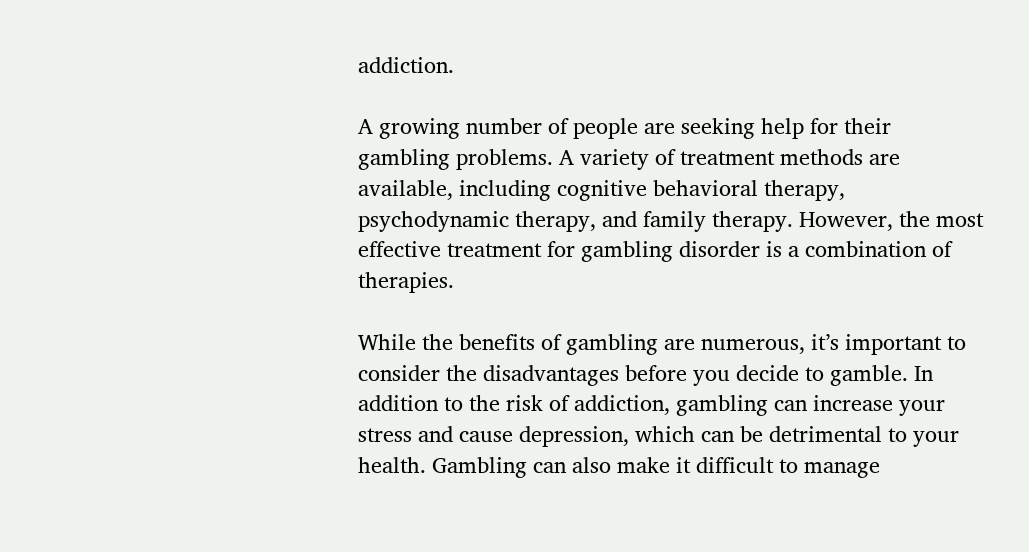addiction.

A growing number of people are seeking help for their gambling problems. A variety of treatment methods are available, including cognitive behavioral therapy, psychodynamic therapy, and family therapy. However, the most effective treatment for gambling disorder is a combination of therapies.

While the benefits of gambling are numerous, it’s important to consider the disadvantages before you decide to gamble. In addition to the risk of addiction, gambling can increase your stress and cause depression, which can be detrimental to your health. Gambling can also make it difficult to manage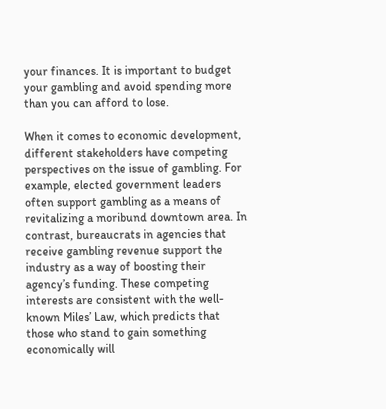your finances. It is important to budget your gambling and avoid spending more than you can afford to lose.

When it comes to economic development, different stakeholders have competing perspectives on the issue of gambling. For example, elected government leaders often support gambling as a means of revitalizing a moribund downtown area. In contrast, bureaucrats in agencies that receive gambling revenue support the industry as a way of boosting their agency’s funding. These competing interests are consistent with the well-known Miles’ Law, which predicts that those who stand to gain something economically will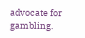advocate for gambling.